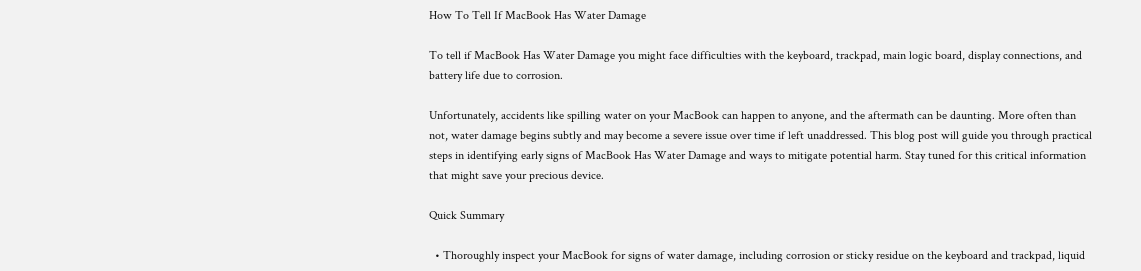How To Tell If MacBook Has Water Damage

To tell if MacBook Has Water Damage you might face difficulties with the keyboard, trackpad, main logic board, display connections, and battery life due to corrosion.

Unfortunately, accidents like spilling water on your MacBook can happen to anyone, and the aftermath can be daunting. More often than not, water damage begins subtly and may become a severe issue over time if left unaddressed. This blog post will guide you through practical steps in identifying early signs of MacBook Has Water Damage and ways to mitigate potential harm. Stay tuned for this critical information that might save your precious device.

Quick Summary

  • Thoroughly inspect your MacBook for signs of water damage, including corrosion or sticky residue on the keyboard and trackpad, liquid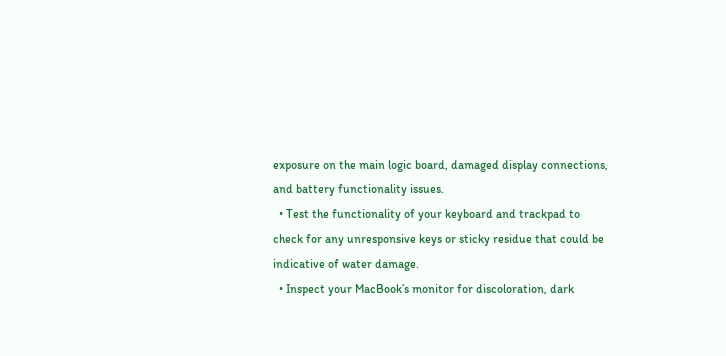exposure on the main logic board, damaged display connections, and battery functionality issues.
  • Test the functionality of your keyboard and trackpad to check for any unresponsive keys or sticky residue that could be indicative of water damage.
  • Inspect your MacBook’s monitor for discoloration, dark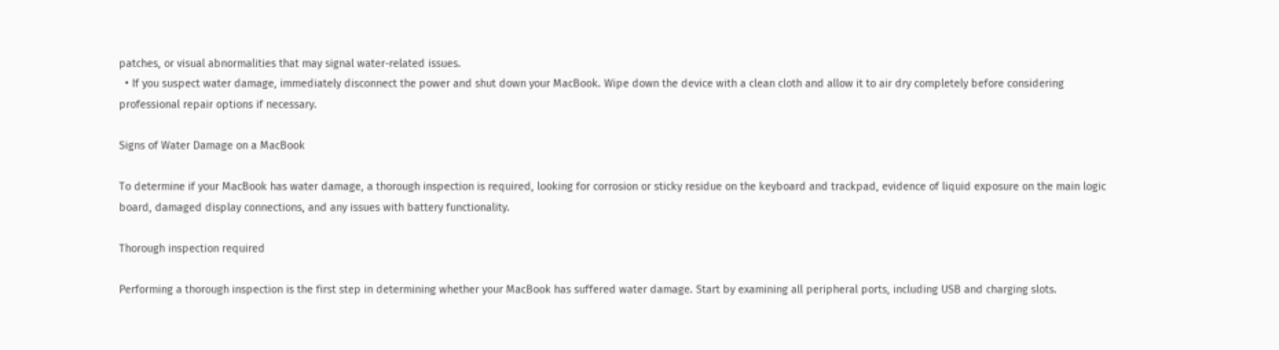patches, or visual abnormalities that may signal water-related issues.
  • If you suspect water damage, immediately disconnect the power and shut down your MacBook. Wipe down the device with a clean cloth and allow it to air dry completely before considering professional repair options if necessary.

Signs of Water Damage on a MacBook

To determine if your MacBook has water damage, a thorough inspection is required, looking for corrosion or sticky residue on the keyboard and trackpad, evidence of liquid exposure on the main logic board, damaged display connections, and any issues with battery functionality.

Thorough inspection required

Performing a thorough inspection is the first step in determining whether your MacBook has suffered water damage. Start by examining all peripheral ports, including USB and charging slots.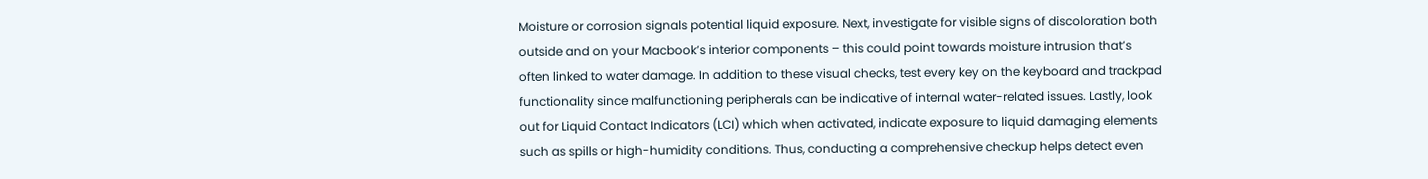Moisture or corrosion signals potential liquid exposure. Next, investigate for visible signs of discoloration both outside and on your Macbook’s interior components – this could point towards moisture intrusion that’s often linked to water damage. In addition to these visual checks, test every key on the keyboard and trackpad functionality since malfunctioning peripherals can be indicative of internal water-related issues. Lastly, look out for Liquid Contact Indicators (LCI) which when activated, indicate exposure to liquid damaging elements such as spills or high-humidity conditions. Thus, conducting a comprehensive checkup helps detect even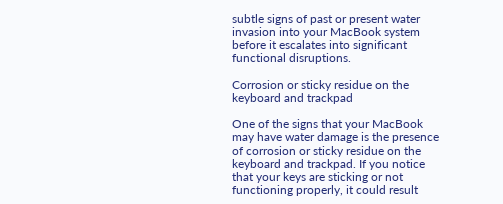subtle signs of past or present water invasion into your MacBook system before it escalates into significant functional disruptions.

Corrosion or sticky residue on the keyboard and trackpad

One of the signs that your MacBook may have water damage is the presence of corrosion or sticky residue on the keyboard and trackpad. If you notice that your keys are sticking or not functioning properly, it could result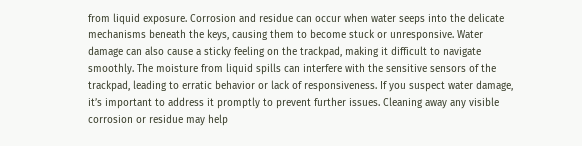from liquid exposure. Corrosion and residue can occur when water seeps into the delicate mechanisms beneath the keys, causing them to become stuck or unresponsive. Water damage can also cause a sticky feeling on the trackpad, making it difficult to navigate smoothly. The moisture from liquid spills can interfere with the sensitive sensors of the trackpad, leading to erratic behavior or lack of responsiveness. If you suspect water damage, it’s important to address it promptly to prevent further issues. Cleaning away any visible corrosion or residue may help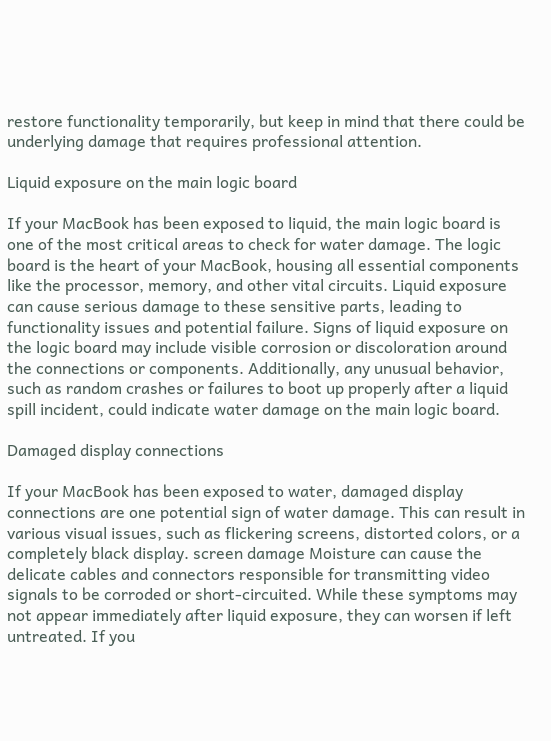restore functionality temporarily, but keep in mind that there could be underlying damage that requires professional attention.

Liquid exposure on the main logic board

If your MacBook has been exposed to liquid, the main logic board is one of the most critical areas to check for water damage. The logic board is the heart of your MacBook, housing all essential components like the processor, memory, and other vital circuits. Liquid exposure can cause serious damage to these sensitive parts, leading to functionality issues and potential failure. Signs of liquid exposure on the logic board may include visible corrosion or discoloration around the connections or components. Additionally, any unusual behavior, such as random crashes or failures to boot up properly after a liquid spill incident, could indicate water damage on the main logic board.

Damaged display connections

If your MacBook has been exposed to water, damaged display connections are one potential sign of water damage. This can result in various visual issues, such as flickering screens, distorted colors, or a completely black display. screen damage Moisture can cause the delicate cables and connectors responsible for transmitting video signals to be corroded or short-circuited. While these symptoms may not appear immediately after liquid exposure, they can worsen if left untreated. If you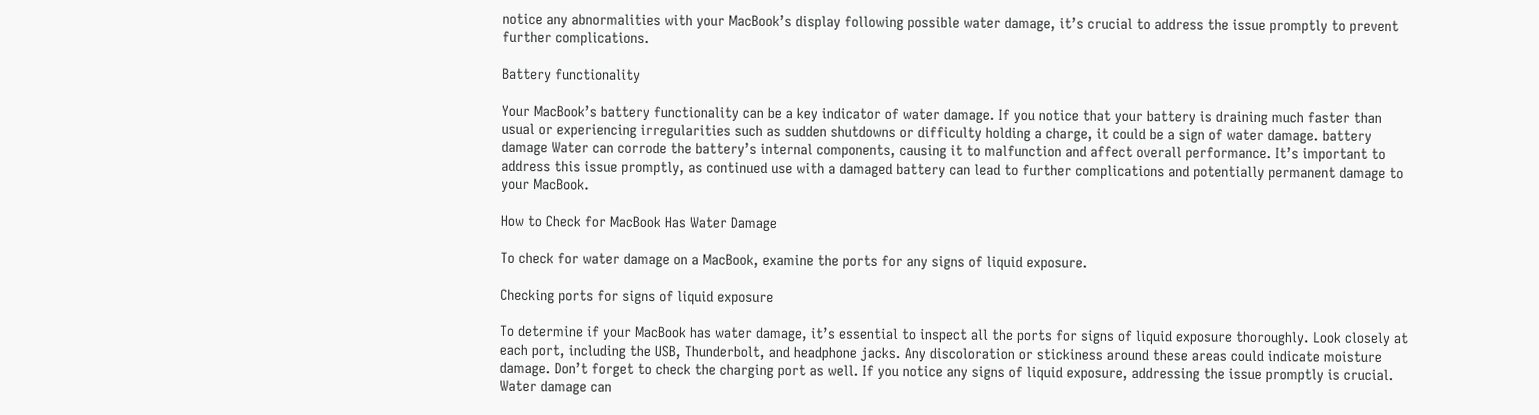notice any abnormalities with your MacBook’s display following possible water damage, it’s crucial to address the issue promptly to prevent further complications.

Battery functionality

Your MacBook’s battery functionality can be a key indicator of water damage. If you notice that your battery is draining much faster than usual or experiencing irregularities such as sudden shutdowns or difficulty holding a charge, it could be a sign of water damage. battery damage Water can corrode the battery’s internal components, causing it to malfunction and affect overall performance. It’s important to address this issue promptly, as continued use with a damaged battery can lead to further complications and potentially permanent damage to your MacBook.

How to Check for MacBook Has Water Damage

To check for water damage on a MacBook, examine the ports for any signs of liquid exposure.

Checking ports for signs of liquid exposure

To determine if your MacBook has water damage, it’s essential to inspect all the ports for signs of liquid exposure thoroughly. Look closely at each port, including the USB, Thunderbolt, and headphone jacks. Any discoloration or stickiness around these areas could indicate moisture damage. Don’t forget to check the charging port as well. If you notice any signs of liquid exposure, addressing the issue promptly is crucial. Water damage can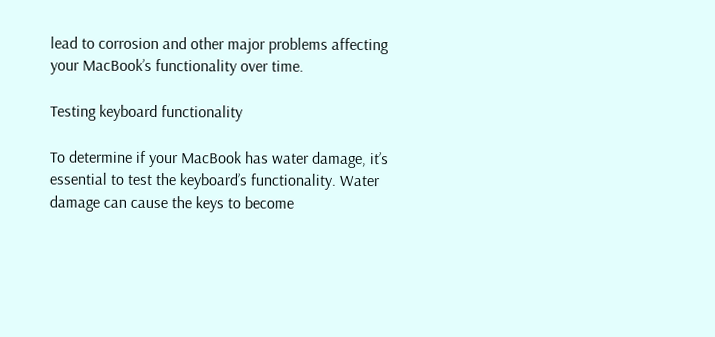lead to corrosion and other major problems affecting your MacBook’s functionality over time.

Testing keyboard functionality

To determine if your MacBook has water damage, it’s essential to test the keyboard’s functionality. Water damage can cause the keys to become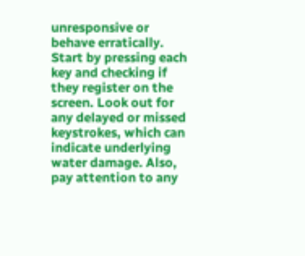unresponsive or behave erratically. Start by pressing each key and checking if they register on the screen. Look out for any delayed or missed keystrokes, which can indicate underlying water damage. Also, pay attention to any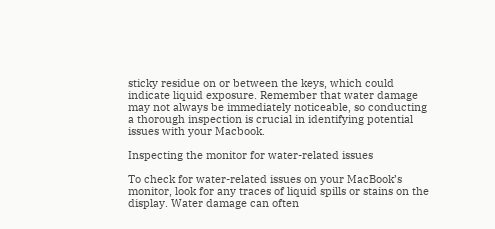sticky residue on or between the keys, which could indicate liquid exposure. Remember that water damage may not always be immediately noticeable, so conducting a thorough inspection is crucial in identifying potential issues with your Macbook.

Inspecting the monitor for water-related issues

To check for water-related issues on your MacBook’s monitor, look for any traces of liquid spills or stains on the display. Water damage can often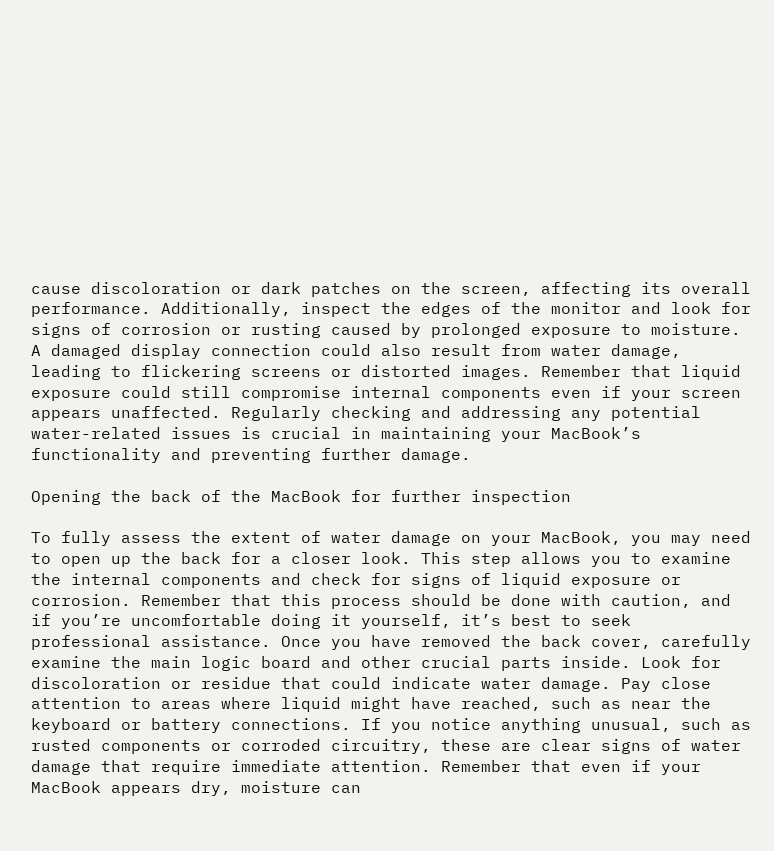cause discoloration or dark patches on the screen, affecting its overall performance. Additionally, inspect the edges of the monitor and look for signs of corrosion or rusting caused by prolonged exposure to moisture. A damaged display connection could also result from water damage, leading to flickering screens or distorted images. Remember that liquid exposure could still compromise internal components even if your screen appears unaffected. Regularly checking and addressing any potential water-related issues is crucial in maintaining your MacBook’s functionality and preventing further damage.

Opening the back of the MacBook for further inspection

To fully assess the extent of water damage on your MacBook, you may need to open up the back for a closer look. This step allows you to examine the internal components and check for signs of liquid exposure or corrosion. Remember that this process should be done with caution, and if you’re uncomfortable doing it yourself, it’s best to seek professional assistance. Once you have removed the back cover, carefully examine the main logic board and other crucial parts inside. Look for discoloration or residue that could indicate water damage. Pay close attention to areas where liquid might have reached, such as near the keyboard or battery connections. If you notice anything unusual, such as rusted components or corroded circuitry, these are clear signs of water damage that require immediate attention. Remember that even if your MacBook appears dry, moisture can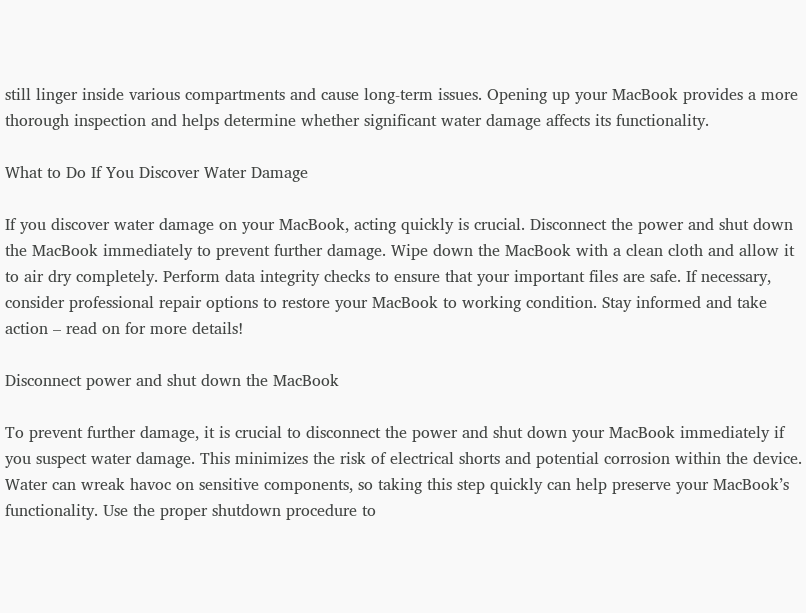still linger inside various compartments and cause long-term issues. Opening up your MacBook provides a more thorough inspection and helps determine whether significant water damage affects its functionality.

What to Do If You Discover Water Damage

If you discover water damage on your MacBook, acting quickly is crucial. Disconnect the power and shut down the MacBook immediately to prevent further damage. Wipe down the MacBook with a clean cloth and allow it to air dry completely. Perform data integrity checks to ensure that your important files are safe. If necessary, consider professional repair options to restore your MacBook to working condition. Stay informed and take action – read on for more details!

Disconnect power and shut down the MacBook

To prevent further damage, it is crucial to disconnect the power and shut down your MacBook immediately if you suspect water damage. This minimizes the risk of electrical shorts and potential corrosion within the device. Water can wreak havoc on sensitive components, so taking this step quickly can help preserve your MacBook’s functionality. Use the proper shutdown procedure to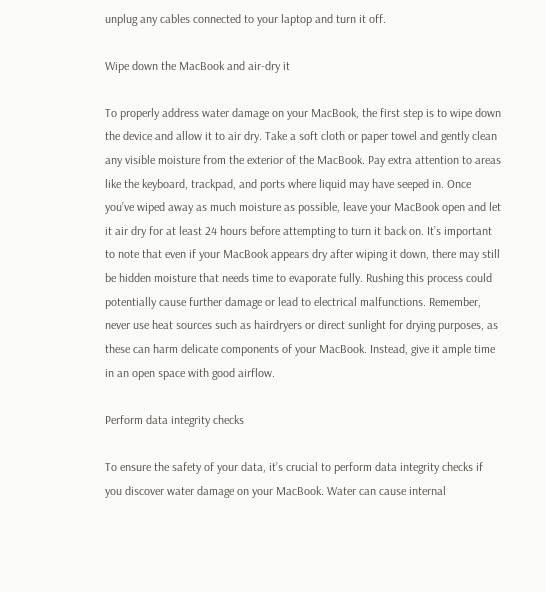unplug any cables connected to your laptop and turn it off.

Wipe down the MacBook and air-dry it

To properly address water damage on your MacBook, the first step is to wipe down the device and allow it to air dry. Take a soft cloth or paper towel and gently clean any visible moisture from the exterior of the MacBook. Pay extra attention to areas like the keyboard, trackpad, and ports where liquid may have seeped in. Once you’ve wiped away as much moisture as possible, leave your MacBook open and let it air dry for at least 24 hours before attempting to turn it back on. It’s important to note that even if your MacBook appears dry after wiping it down, there may still be hidden moisture that needs time to evaporate fully. Rushing this process could potentially cause further damage or lead to electrical malfunctions. Remember, never use heat sources such as hairdryers or direct sunlight for drying purposes, as these can harm delicate components of your MacBook. Instead, give it ample time in an open space with good airflow.

Perform data integrity checks

To ensure the safety of your data, it’s crucial to perform data integrity checks if you discover water damage on your MacBook. Water can cause internal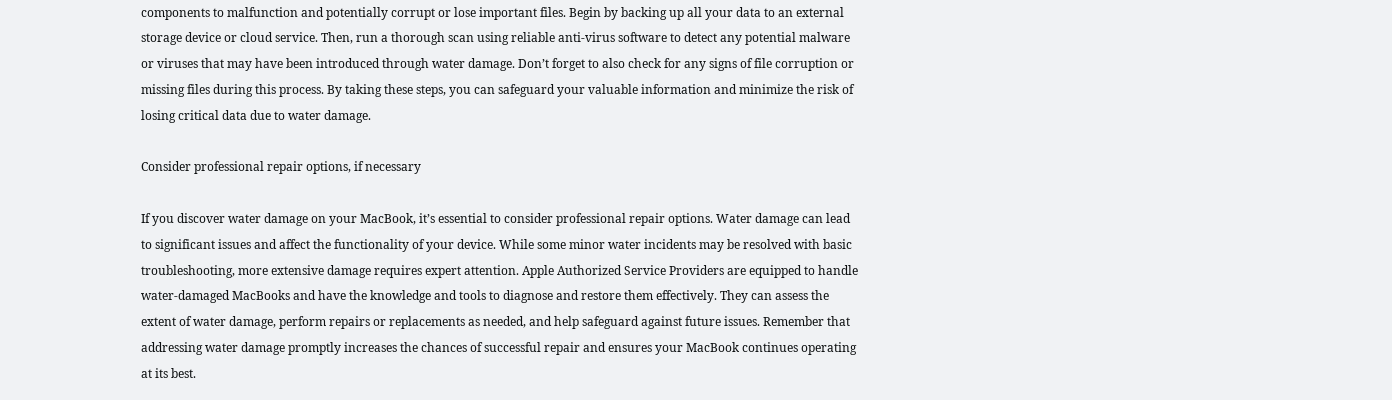components to malfunction and potentially corrupt or lose important files. Begin by backing up all your data to an external storage device or cloud service. Then, run a thorough scan using reliable anti-virus software to detect any potential malware or viruses that may have been introduced through water damage. Don’t forget to also check for any signs of file corruption or missing files during this process. By taking these steps, you can safeguard your valuable information and minimize the risk of losing critical data due to water damage.

Consider professional repair options, if necessary

If you discover water damage on your MacBook, it’s essential to consider professional repair options. Water damage can lead to significant issues and affect the functionality of your device. While some minor water incidents may be resolved with basic troubleshooting, more extensive damage requires expert attention. Apple Authorized Service Providers are equipped to handle water-damaged MacBooks and have the knowledge and tools to diagnose and restore them effectively. They can assess the extent of water damage, perform repairs or replacements as needed, and help safeguard against future issues. Remember that addressing water damage promptly increases the chances of successful repair and ensures your MacBook continues operating at its best.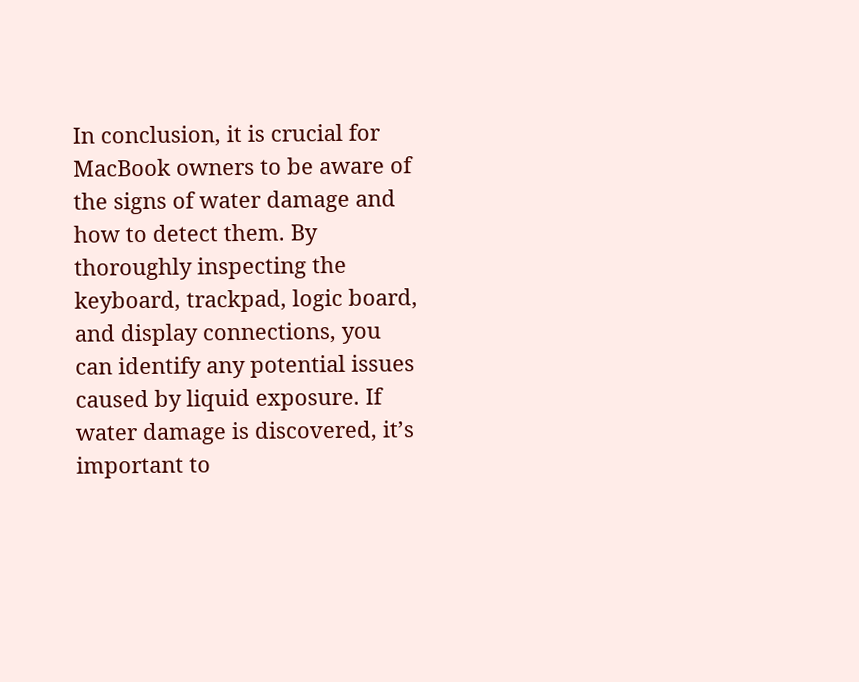In conclusion, it is crucial for MacBook owners to be aware of the signs of water damage and how to detect them. By thoroughly inspecting the keyboard, trackpad, logic board, and display connections, you can identify any potential issues caused by liquid exposure. If water damage is discovered, it’s important to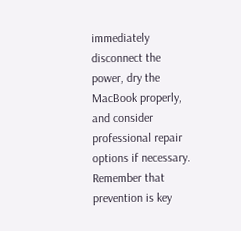immediately disconnect the power, dry the MacBook properly, and consider professional repair options if necessary. Remember that prevention is key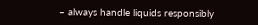– always handle liquids responsibly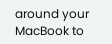around your MacBook to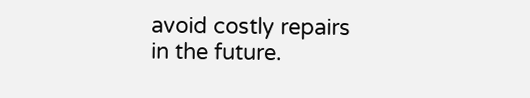avoid costly repairs in the future.